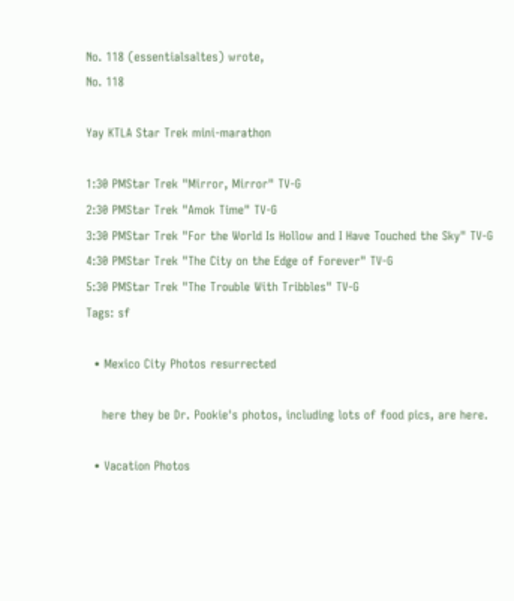No. 118 (essentialsaltes) wrote,
No. 118

Yay KTLA Star Trek mini-marathon

1:30 PMStar Trek "Mirror, Mirror" TV-G
2:30 PMStar Trek "Amok Time" TV-G
3:30 PMStar Trek "For the World Is Hollow and I Have Touched the Sky" TV-G
4:30 PMStar Trek "The City on the Edge of Forever" TV-G
5:30 PMStar Trek "The Trouble With Tribbles" TV-G
Tags: sf

  • Mexico City Photos resurrected

    here they be Dr. Pookie's photos, including lots of food pics, are here.

  • Vacation Photos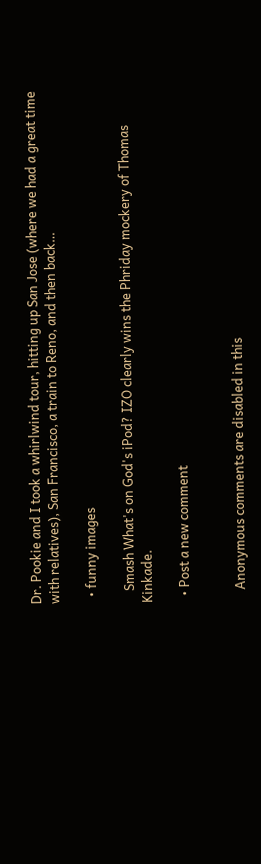Dr. Pookie and I took a whirlwind tour, hitting up San Jose (where we had a great time with relatives), San Francisco, a train to Reno, and then back…

  • funny images

    Smash What's on God's iPod? IZO clearly wins the Phriday mockery of Thomas Kinkade.

  • Post a new comment


    Anonymous comments are disabled in this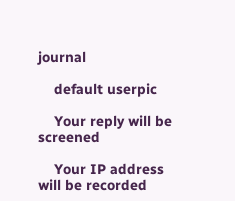journal

    default userpic

    Your reply will be screened

    Your IP address will be recorded